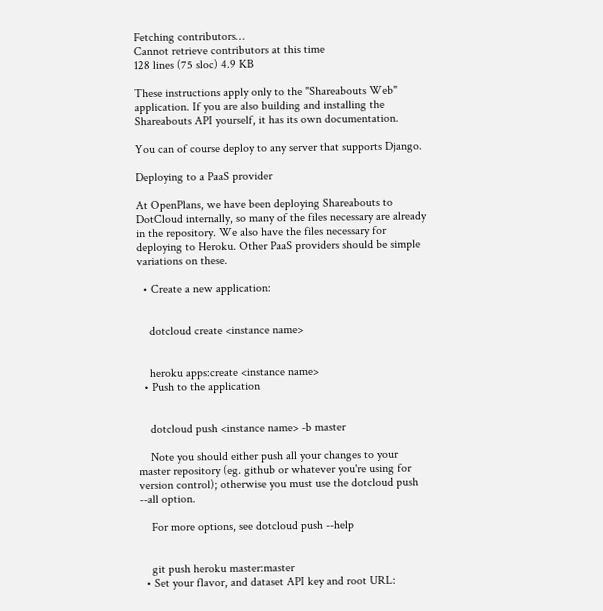Fetching contributors…
Cannot retrieve contributors at this time
128 lines (75 sloc) 4.9 KB

These instructions apply only to the "Shareabouts Web" application. If you are also building and installing the Shareabouts API yourself, it has its own documentation.

You can of course deploy to any server that supports Django.

Deploying to a PaaS provider

At OpenPlans, we have been deploying Shareabouts to DotCloud internally, so many of the files necessary are already in the repository. We also have the files necessary for deploying to Heroku. Other PaaS providers should be simple variations on these.

  • Create a new application:


    dotcloud create <instance name>


    heroku apps:create <instance name>
  • Push to the application


    dotcloud push <instance name> -b master

    Note you should either push all your changes to your master repository (eg. github or whatever you're using for version control); otherwise you must use the dotcloud push --all option.

    For more options, see dotcloud push --help


    git push heroku master:master
  • Set your flavor, and dataset API key and root URL: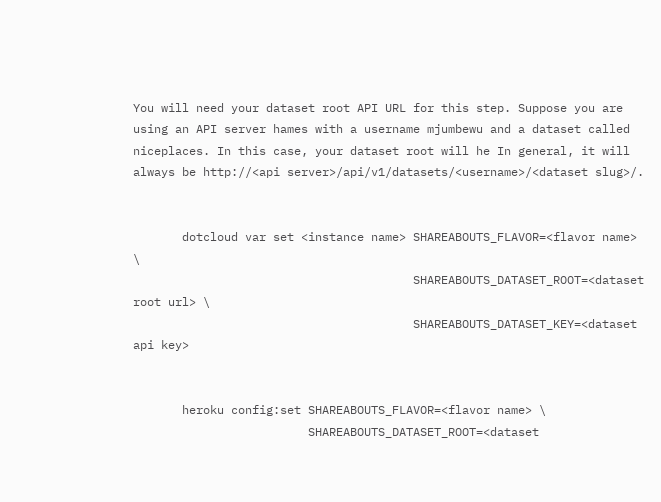You will need your dataset root API URL for this step. Suppose you are using an API server hames with a username mjumbewu and a dataset called niceplaces. In this case, your dataset root will he In general, it will always be http://<api server>/api/v1/datasets/<username>/<dataset slug>/.


       dotcloud var set <instance name> SHAREABOUTS_FLAVOR=<flavor name> \
                                        SHAREABOUTS_DATASET_ROOT=<dataset root url> \
                                        SHAREABOUTS_DATASET_KEY=<dataset api key>


       heroku config:set SHAREABOUTS_FLAVOR=<flavor name> \
                         SHAREABOUTS_DATASET_ROOT=<dataset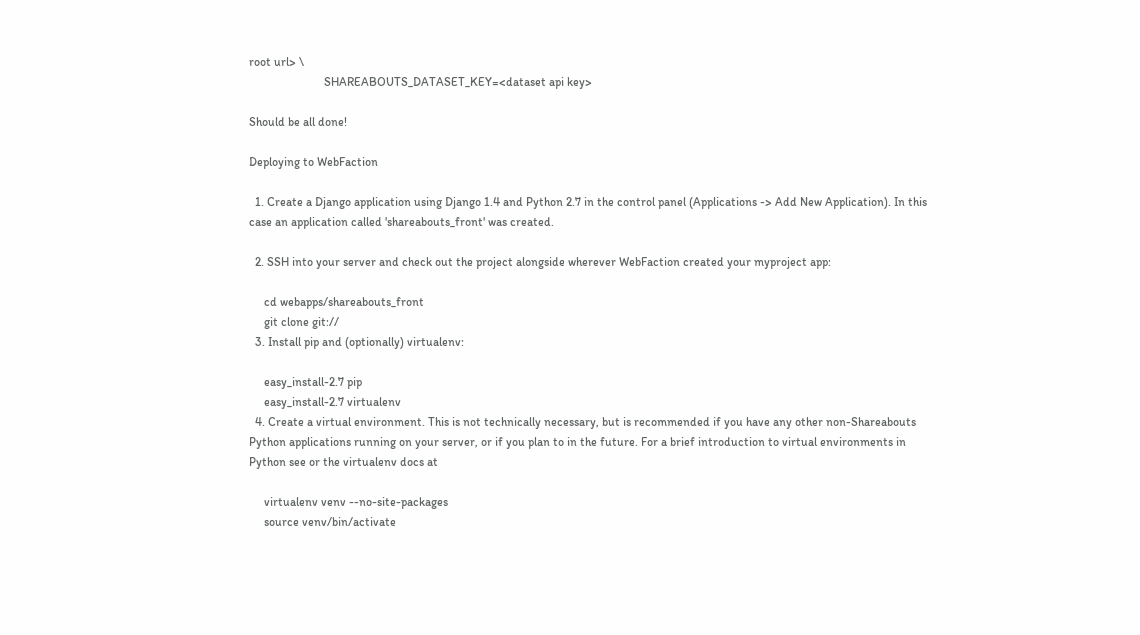root url> \
                         SHAREABOUTS_DATASET_KEY=<dataset api key>

Should be all done!

Deploying to WebFaction

  1. Create a Django application using Django 1.4 and Python 2.7 in the control panel (Applications -> Add New Application). In this case an application called 'shareabouts_front' was created.

  2. SSH into your server and check out the project alongside wherever WebFaction created your myproject app:

     cd webapps/shareabouts_front
     git clone git://
  3. Install pip and (optionally) virtualenv:

     easy_install-2.7 pip
     easy_install-2.7 virtualenv
  4. Create a virtual environment. This is not technically necessary, but is recommended if you have any other non-Shareabouts Python applications running on your server, or if you plan to in the future. For a brief introduction to virtual environments in Python see or the virtualenv docs at

     virtualenv venv --no-site-packages
     source venv/bin/activate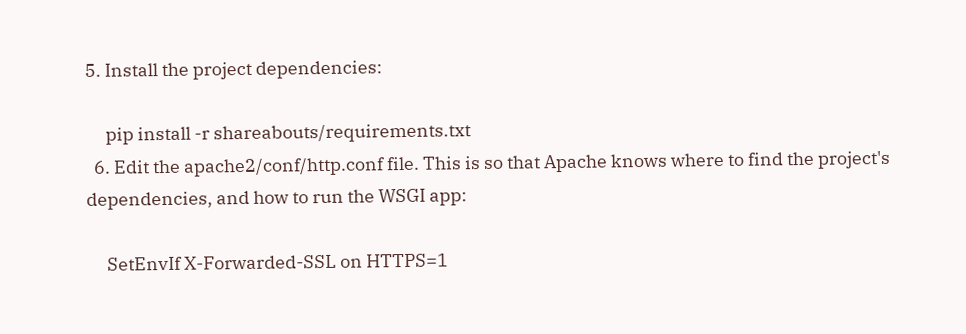5. Install the project dependencies:

     pip install -r shareabouts/requirements.txt
  6. Edit the apache2/conf/http.conf file. This is so that Apache knows where to find the project's dependencies, and how to run the WSGI app:

     SetEnvIf X-Forwarded-SSL on HTTPS=1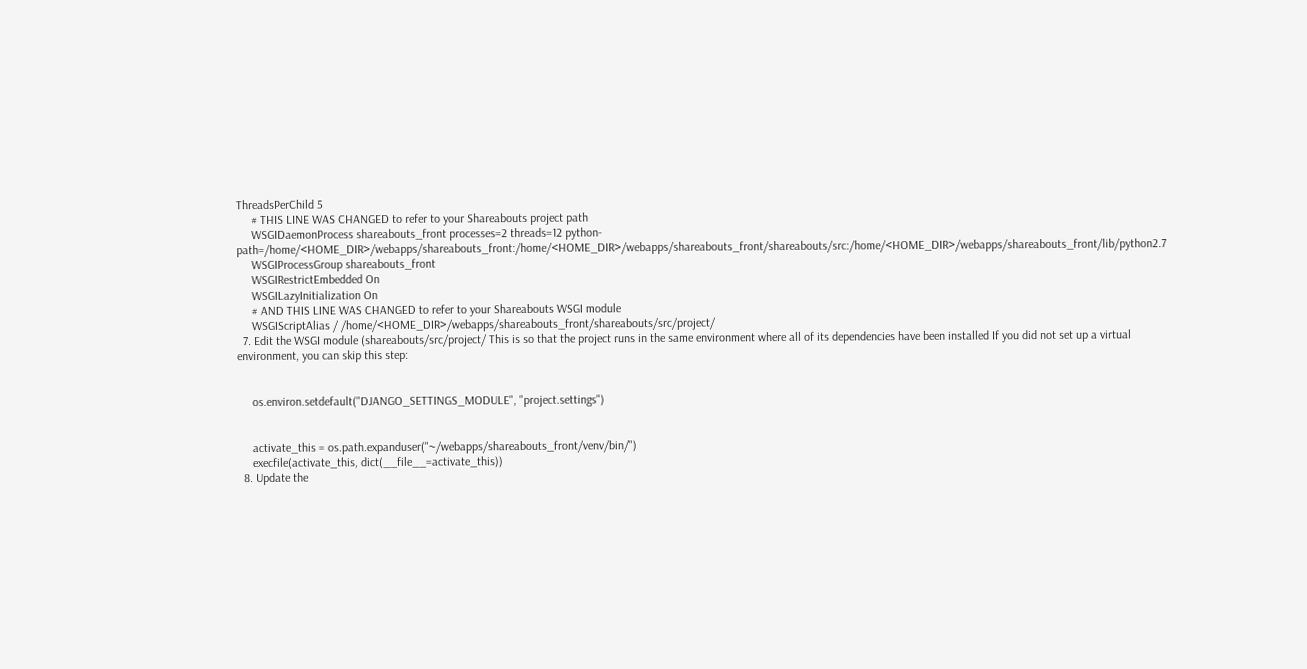ThreadsPerChild 5
     # THIS LINE WAS CHANGED to refer to your Shareabouts project path
     WSGIDaemonProcess shareabouts_front processes=2 threads=12 python-path=/home/<HOME_DIR>/webapps/shareabouts_front:/home/<HOME_DIR>/webapps/shareabouts_front/shareabouts/src:/home/<HOME_DIR>/webapps/shareabouts_front/lib/python2.7
     WSGIProcessGroup shareabouts_front
     WSGIRestrictEmbedded On
     WSGILazyInitialization On
     # AND THIS LINE WAS CHANGED to refer to your Shareabouts WSGI module
     WSGIScriptAlias / /home/<HOME_DIR>/webapps/shareabouts_front/shareabouts/src/project/
  7. Edit the WSGI module (shareabouts/src/project/ This is so that the project runs in the same environment where all of its dependencies have been installed If you did not set up a virtual environment, you can skip this step:


     os.environ.setdefault("DJANGO_SETTINGS_MODULE", "project.settings")


     activate_this = os.path.expanduser("~/webapps/shareabouts_front/venv/bin/")
     execfile(activate_this, dict(__file__=activate_this))
  8. Update the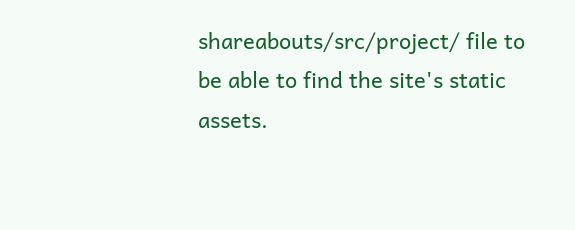shareabouts/src/project/ file to be able to find the site's static assets.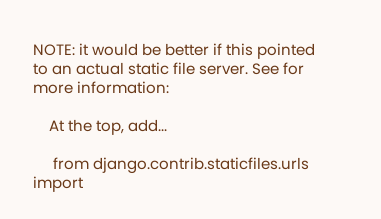NOTE: it would be better if this pointed to an actual static file server. See for more information:

    At the top, add...

     from django.contrib.staticfiles.urls import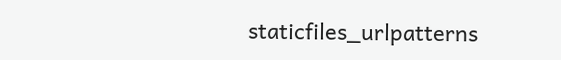staticfiles_urlpatterns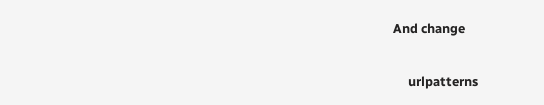And change

     urlpatterns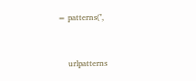= patterns('',


     urlpatterns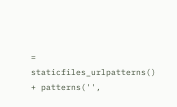= staticfiles_urlpatterns() + patterns('',